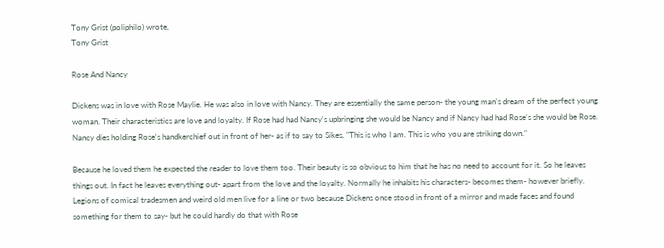Tony Grist (poliphilo) wrote,
Tony Grist

Rose And Nancy

Dickens was in love with Rose Maylie. He was also in love with Nancy. They are essentially the same person- the young man's dream of the perfect young woman. Their characteristics are love and loyalty. If Rose had had Nancy's upbringing she would be Nancy and if Nancy had had Rose's she would be Rose. Nancy dies holding Rose's handkerchief out in front of her- as if to say to Sikes, "This is who I am. This is who you are striking down."

Because he loved them he expected the reader to love them too. Their beauty is so obvious to him that he has no need to account for it. So he leaves things out. In fact he leaves everything out- apart from the love and the loyalty. Normally he inhabits his characters- becomes them- however briefly. Legions of comical tradesmen and weird old men live for a line or two because Dickens once stood in front of a mirror and made faces and found something for them to say- but he could hardly do that with Rose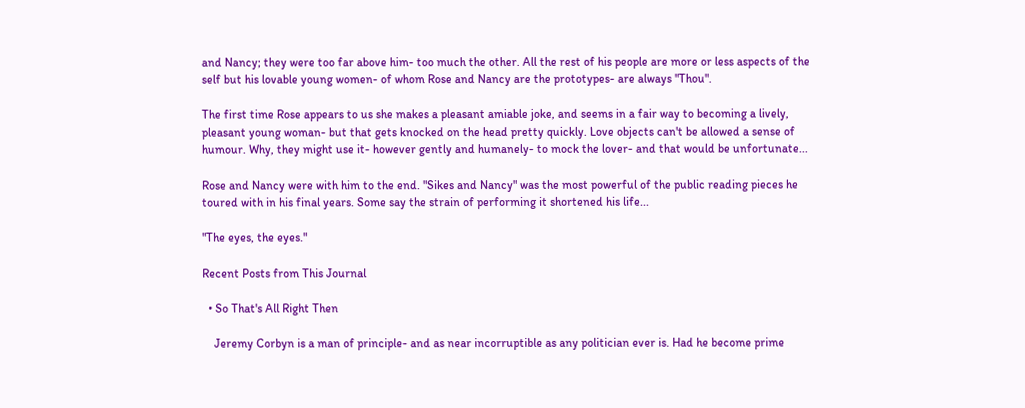and Nancy; they were too far above him- too much the other. All the rest of his people are more or less aspects of the self but his lovable young women- of whom Rose and Nancy are the prototypes- are always "Thou".

The first time Rose appears to us she makes a pleasant amiable joke, and seems in a fair way to becoming a lively, pleasant young woman- but that gets knocked on the head pretty quickly. Love objects can't be allowed a sense of humour. Why, they might use it- however gently and humanely- to mock the lover- and that would be unfortunate...

Rose and Nancy were with him to the end. "Sikes and Nancy" was the most powerful of the public reading pieces he toured with in his final years. Some say the strain of performing it shortened his life...

"The eyes, the eyes."

Recent Posts from This Journal

  • So That's All Right Then

    Jeremy Corbyn is a man of principle- and as near incorruptible as any politician ever is. Had he become prime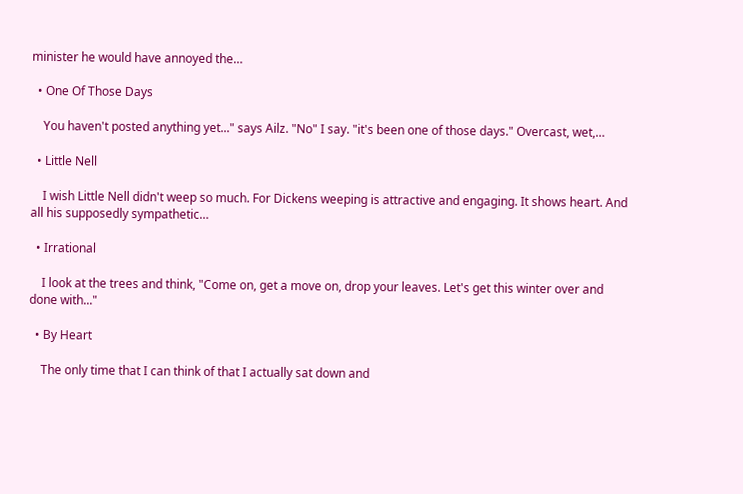minister he would have annoyed the…

  • One Of Those Days

    You haven't posted anything yet..." says Ailz. "No" I say. "it's been one of those days." Overcast, wet,…

  • Little Nell

    I wish Little Nell didn't weep so much. For Dickens weeping is attractive and engaging. It shows heart. And all his supposedly sympathetic…

  • Irrational

    I look at the trees and think, "Come on, get a move on, drop your leaves. Let's get this winter over and done with..."

  • By Heart

    The only time that I can think of that I actually sat down and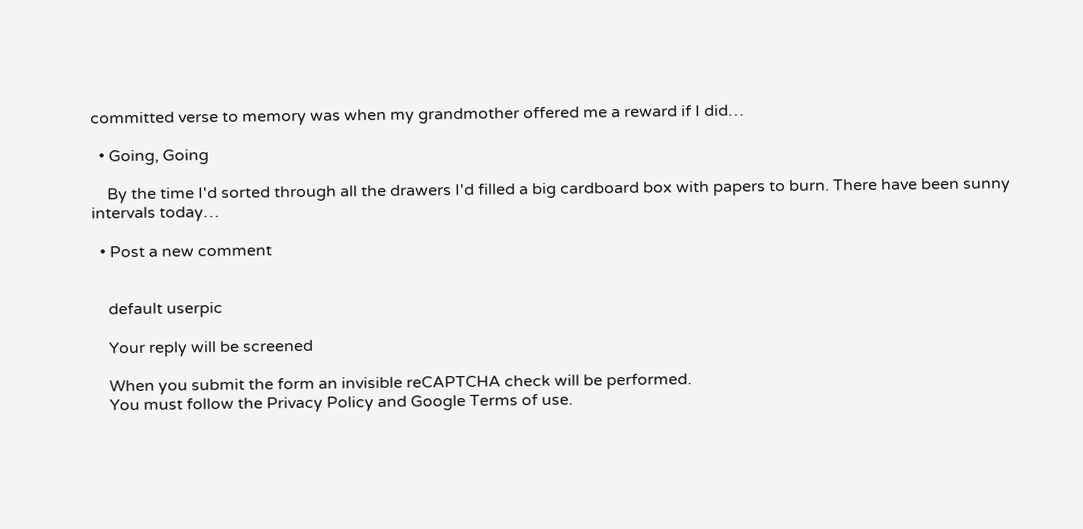committed verse to memory was when my grandmother offered me a reward if I did…

  • Going, Going

    By the time I'd sorted through all the drawers I'd filled a big cardboard box with papers to burn. There have been sunny intervals today…

  • Post a new comment


    default userpic

    Your reply will be screened

    When you submit the form an invisible reCAPTCHA check will be performed.
    You must follow the Privacy Policy and Google Terms of use.